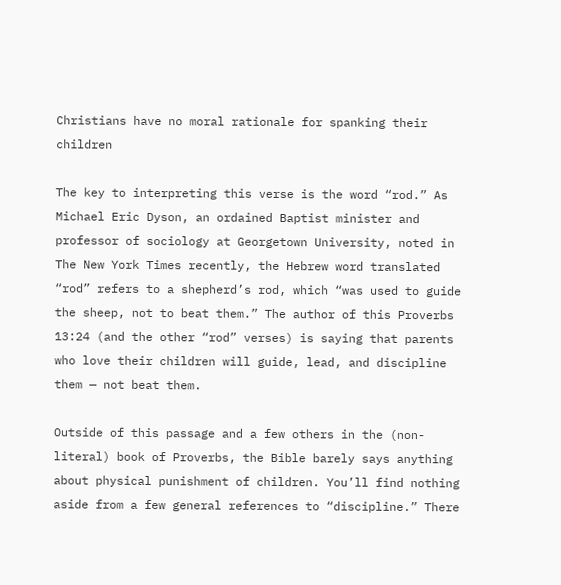Christians have no moral rationale for spanking their children

The key to interpreting this verse is the word “rod.” As Michael Eric Dyson, an ordained Baptist minister and professor of sociology at Georgetown University, noted in The New York Times recently, the Hebrew word translated “rod” refers to a shepherd’s rod, which “was used to guide the sheep, not to beat them.” The author of this Proverbs 13:24 (and the other “rod” verses) is saying that parents who love their children will guide, lead, and discipline them — not beat them.

Outside of this passage and a few others in the (non-literal) book of Proverbs, the Bible barely says anything about physical punishment of children. You’ll find nothing aside from a few general references to “discipline.” There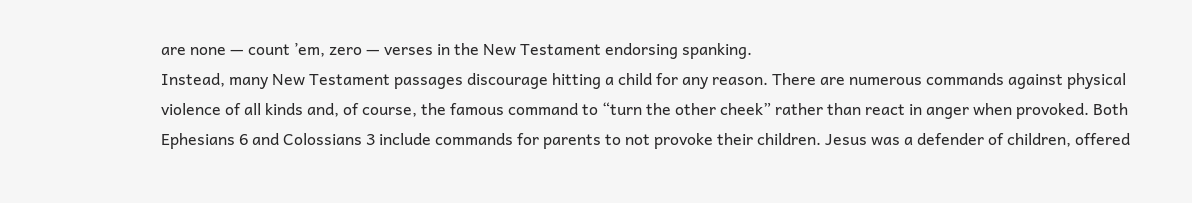are none — count ’em, zero — verses in the New Testament endorsing spanking.
Instead, many New Testament passages discourage hitting a child for any reason. There are numerous commands against physical violence of all kinds and, of course, the famous command to “turn the other cheek” rather than react in anger when provoked. Both Ephesians 6 and Colossians 3 include commands for parents to not provoke their children. Jesus was a defender of children, offered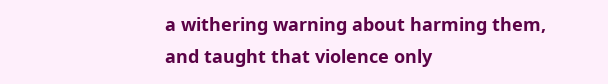a withering warning about harming them, and taught that violence only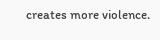creates more violence.